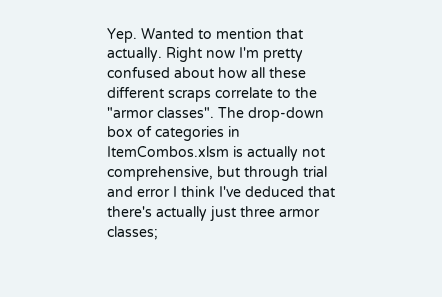Yep. Wanted to mention that actually. Right now I'm pretty confused about how all these different scraps correlate to the "armor classes". The drop-down box of categories in ItemCombos.xlsm is actually not comprehensive, but through trial and error I think I've deduced that there's actually just three armor classes;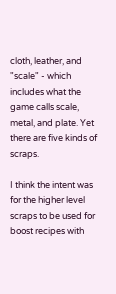cloth, leather, and "scale" - which includes what the game calls scale, metal, and plate. Yet there are five kinds of scraps.

I think the intent was for the higher level scraps to be used for boost recipes with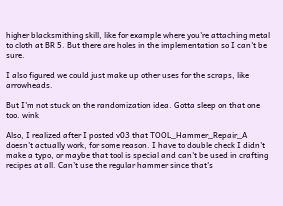higher blacksmithing skill, like for example where you're attaching metal to cloth at BR 5. But there are holes in the implementation so I can't be sure.

I also figured we could just make up other uses for the scraps, like arrowheads.

But I'm not stuck on the randomization idea. Gotta sleep on that one too. wink

Also, I realized after I posted v03 that TOOL_Hammer_Repair_A doesn't actually work, for some reason. I have to double check I didn't make a typo, or maybe that tool is special and can't be used in crafting recipes at all. Can't use the regular hammer since that's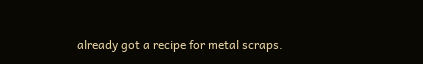already got a recipe for metal scraps.